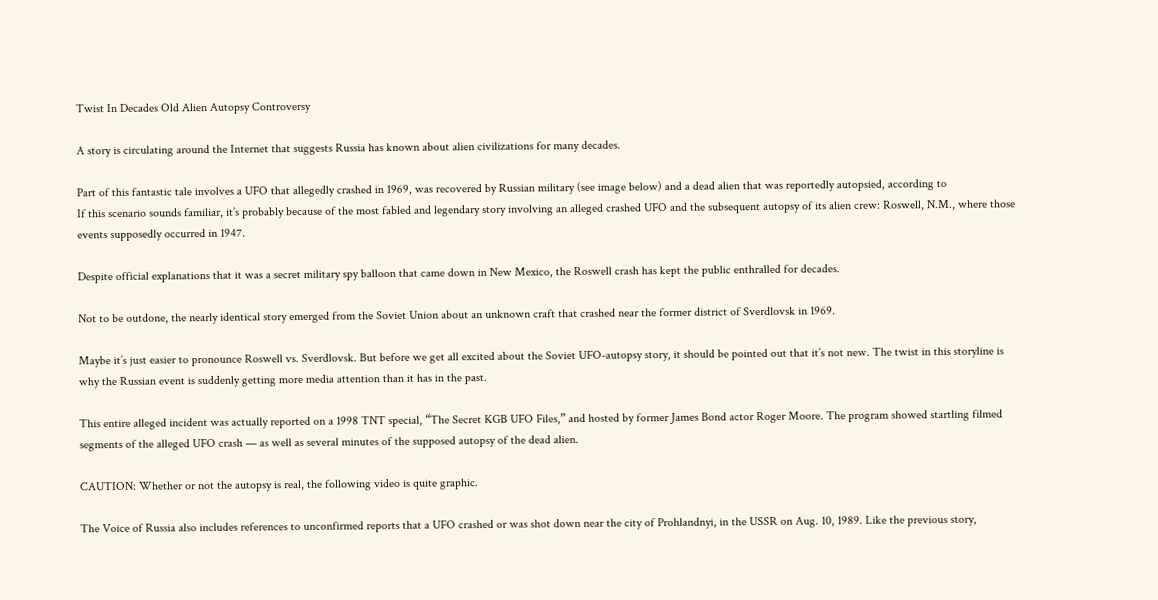Twist In Decades Old Alien Autopsy Controversy

A story is circulating around the Internet that suggests Russia has known about alien civilizations for many decades.

Part of this fantastic tale involves a UFO that allegedly crashed in 1969, was recovered by Russian military (see image below) and a dead alien that was reportedly autopsied, according to
If this scenario sounds familiar, it’s probably because of the most fabled and legendary story involving an alleged crashed UFO and the subsequent autopsy of its alien crew: Roswell, N.M., where those events supposedly occurred in 1947.

Despite official explanations that it was a secret military spy balloon that came down in New Mexico, the Roswell crash has kept the public enthralled for decades.

Not to be outdone, the nearly identical story emerged from the Soviet Union about an unknown craft that crashed near the former district of Sverdlovsk in 1969.

Maybe it’s just easier to pronounce Roswell vs. Sverdlovsk. But before we get all excited about the Soviet UFO-autopsy story, it should be pointed out that it’s not new. The twist in this storyline is why the Russian event is suddenly getting more media attention than it has in the past.

This entire alleged incident was actually reported on a 1998 TNT special, “The Secret KGB UFO Files,” and hosted by former James Bond actor Roger Moore. The program showed startling filmed segments of the alleged UFO crash — as well as several minutes of the supposed autopsy of the dead alien.

CAUTION: Whether or not the autopsy is real, the following video is quite graphic.

The Voice of Russia also includes references to unconfirmed reports that a UFO crashed or was shot down near the city of Prohlandnyi, in the USSR on Aug. 10, 1989. Like the previous story,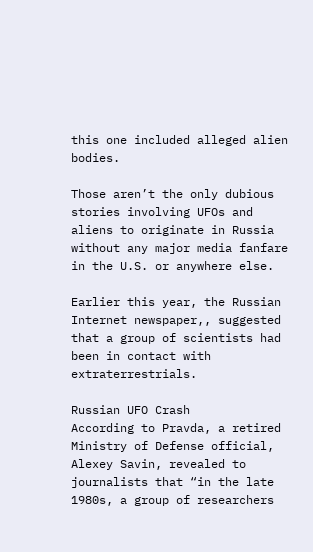this one included alleged alien bodies.

Those aren’t the only dubious stories involving UFOs and aliens to originate in Russia without any major media fanfare in the U.S. or anywhere else.

Earlier this year, the Russian Internet newspaper,, suggested that a group of scientists had been in contact with extraterrestrials.

Russian UFO Crash
According to Pravda, a retired Ministry of Defense official, Alexey Savin, revealed to journalists that “in the late 1980s, a group of researchers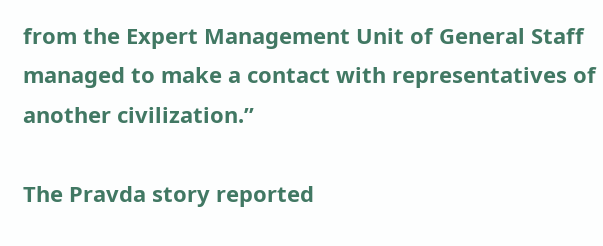from the Expert Management Unit of General Staff managed to make a contact with representatives of another civilization.”

The Pravda story reported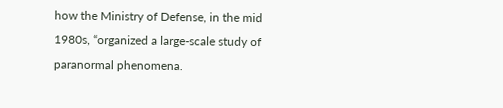how the Ministry of Defense, in the mid 1980s, “organized a large-scale study of paranormal phenomena.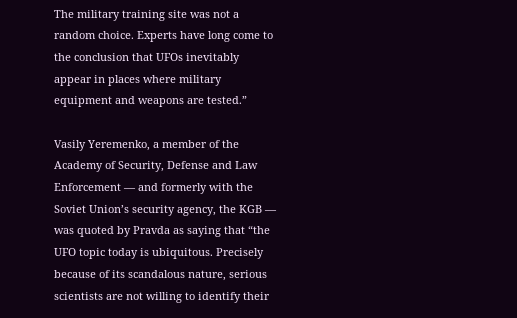The military training site was not a random choice. Experts have long come to the conclusion that UFOs inevitably appear in places where military equipment and weapons are tested.”

Vasily Yeremenko, a member of the Academy of Security, Defense and Law Enforcement — and formerly with the Soviet Union’s security agency, the KGB — was quoted by Pravda as saying that “the UFO topic today is ubiquitous. Precisely because of its scandalous nature, serious scientists are not willing to identify their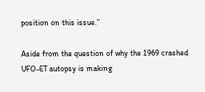position on this issue.”

Aside from the question of why the 1969 crashed UFO-ET autopsy is making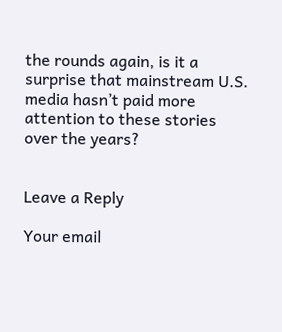the rounds again, is it a surprise that mainstream U.S. media hasn’t paid more attention to these stories over the years?


Leave a Reply

Your email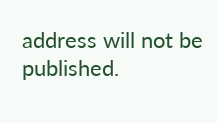address will not be published.